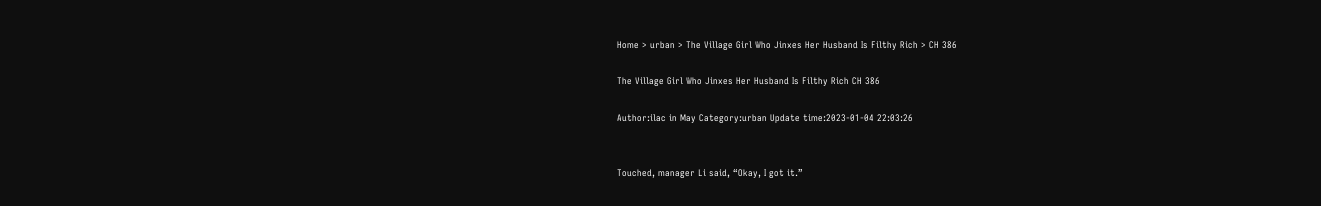Home > urban > The Village Girl Who Jinxes Her Husband Is Filthy Rich > CH 386

The Village Girl Who Jinxes Her Husband Is Filthy Rich CH 386

Author:ilac in May Category:urban Update time:2023-01-04 22:03:26


Touched, manager Li said, “Okay, I got it.”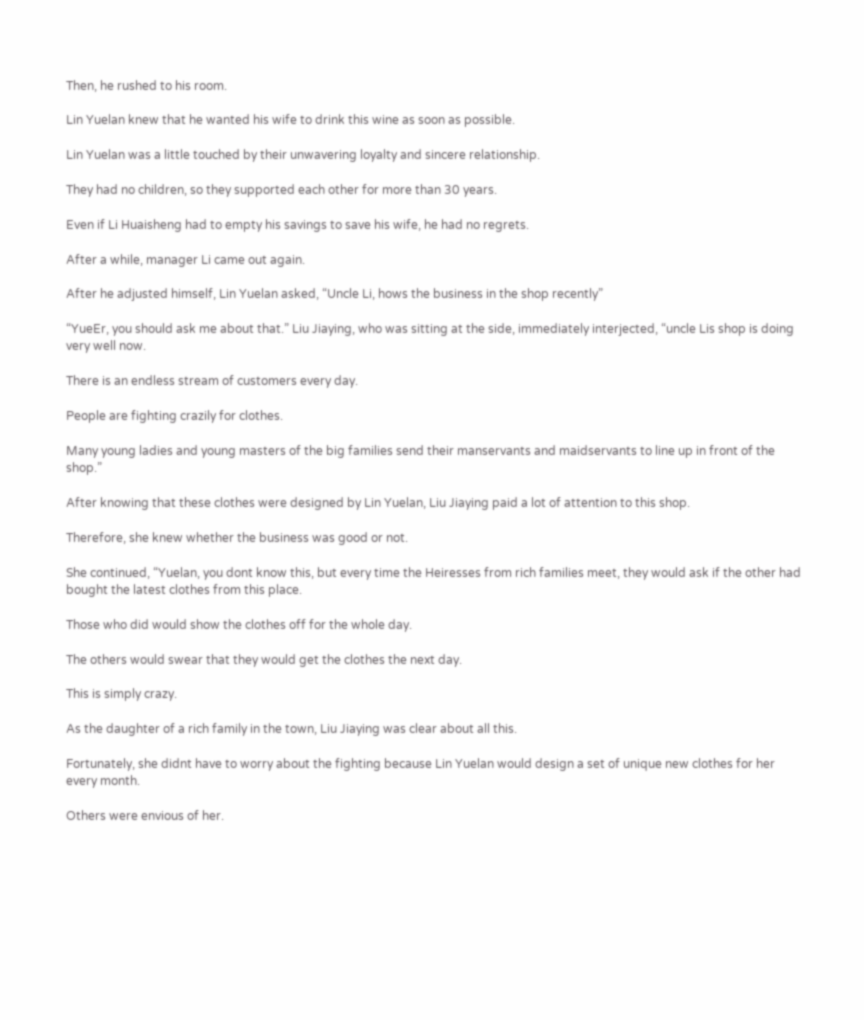Then, he rushed to his room.

Lin Yuelan knew that he wanted his wife to drink this wine as soon as possible.

Lin Yuelan was a little touched by their unwavering loyalty and sincere relationship.

They had no children, so they supported each other for more than 30 years.

Even if Li Huaisheng had to empty his savings to save his wife, he had no regrets.

After a while, manager Li came out again.

After he adjusted himself, Lin Yuelan asked, “Uncle Li, hows the business in the shop recently”

“YueEr, you should ask me about that.” Liu Jiaying, who was sitting at the side, immediately interjected, “uncle Lis shop is doing very well now.

There is an endless stream of customers every day.

People are fighting crazily for clothes.

Many young ladies and young masters of the big families send their manservants and maidservants to line up in front of the shop.”

After knowing that these clothes were designed by Lin Yuelan, Liu Jiaying paid a lot of attention to this shop.

Therefore, she knew whether the business was good or not.

She continued, “Yuelan, you dont know this, but every time the Heiresses from rich families meet, they would ask if the other had bought the latest clothes from this place.

Those who did would show the clothes off for the whole day.

The others would swear that they would get the clothes the next day.

This is simply crazy.

As the daughter of a rich family in the town, Liu Jiaying was clear about all this.

Fortunately, she didnt have to worry about the fighting because Lin Yuelan would design a set of unique new clothes for her every month.

Others were envious of her.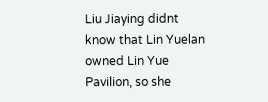Liu Jiaying didnt know that Lin Yuelan owned Lin Yue Pavilion, so she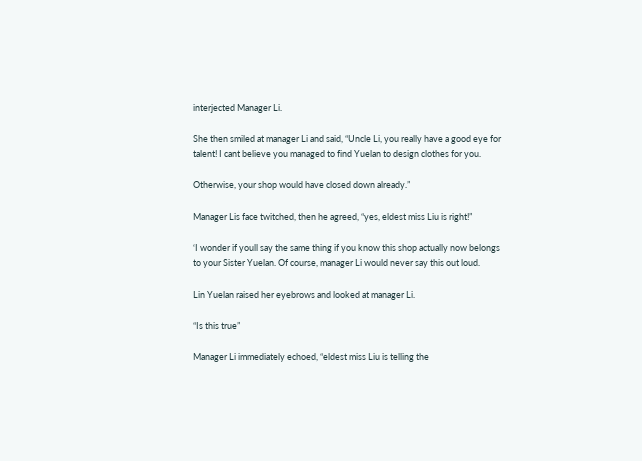interjected Manager Li.

She then smiled at manager Li and said, “Uncle Li, you really have a good eye for talent! I cant believe you managed to find Yuelan to design clothes for you.

Otherwise, your shop would have closed down already.”

Manager Lis face twitched, then he agreed, “yes, eldest miss Liu is right!”

‘I wonder if youll say the same thing if you know this shop actually now belongs to your Sister Yuelan. Of course, manager Li would never say this out loud.

Lin Yuelan raised her eyebrows and looked at manager Li.

“Is this true”

Manager Li immediately echoed, “eldest miss Liu is telling the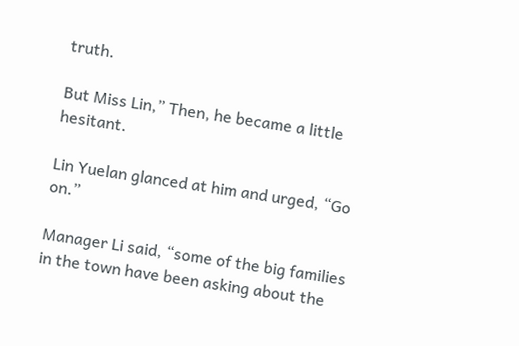truth.

But Miss Lin,” Then, he became a little hesitant.

Lin Yuelan glanced at him and urged, “Go on.”

Manager Li said, “some of the big families in the town have been asking about the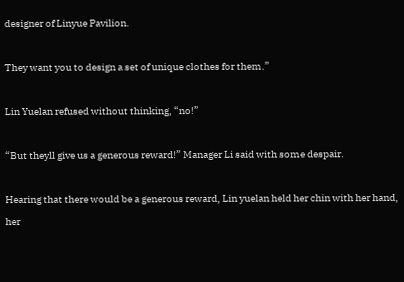designer of Linyue Pavilion.

They want you to design a set of unique clothes for them.”

Lin Yuelan refused without thinking, “no!”

“But theyll give us a generous reward!” Manager Li said with some despair.

Hearing that there would be a generous reward, Lin yuelan held her chin with her hand, her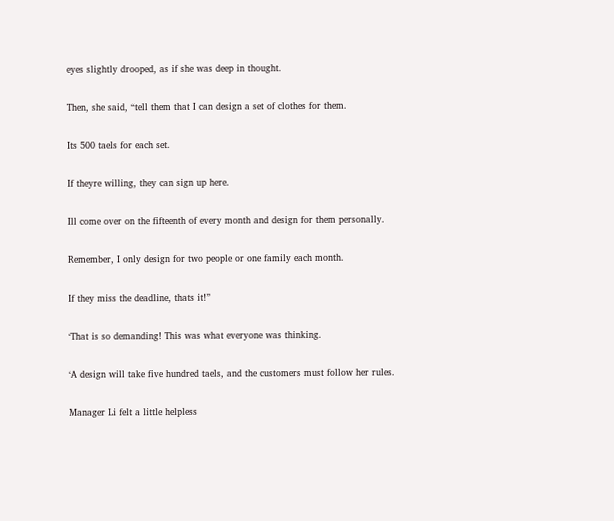eyes slightly drooped, as if she was deep in thought.

Then, she said, “tell them that I can design a set of clothes for them.

Its 500 taels for each set.

If theyre willing, they can sign up here.

Ill come over on the fifteenth of every month and design for them personally.

Remember, I only design for two people or one family each month.

If they miss the deadline, thats it!”

‘That is so demanding! This was what everyone was thinking.

‘A design will take five hundred taels, and the customers must follow her rules.

Manager Li felt a little helpless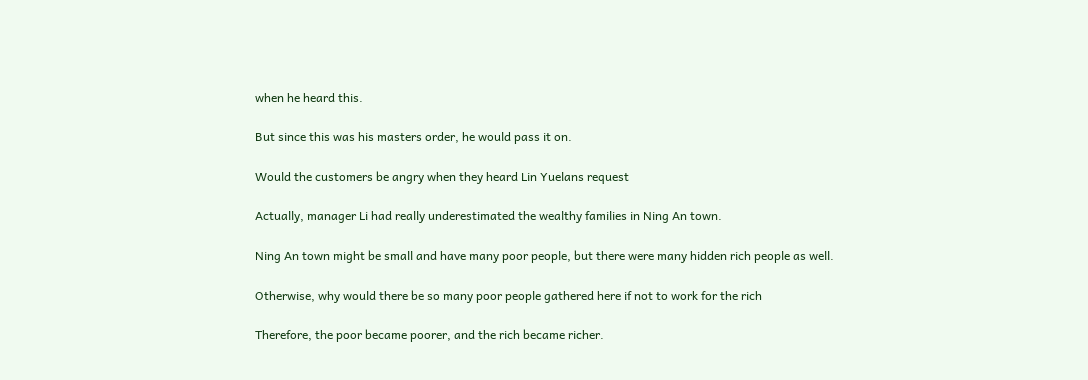when he heard this.

But since this was his masters order, he would pass it on.

Would the customers be angry when they heard Lin Yuelans request

Actually, manager Li had really underestimated the wealthy families in Ning An town.

Ning An town might be small and have many poor people, but there were many hidden rich people as well.

Otherwise, why would there be so many poor people gathered here if not to work for the rich

Therefore, the poor became poorer, and the rich became richer.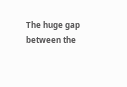The huge gap between the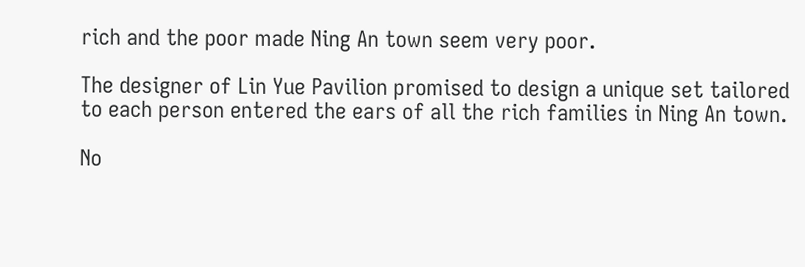rich and the poor made Ning An town seem very poor.

The designer of Lin Yue Pavilion promised to design a unique set tailored to each person entered the ears of all the rich families in Ning An town.

No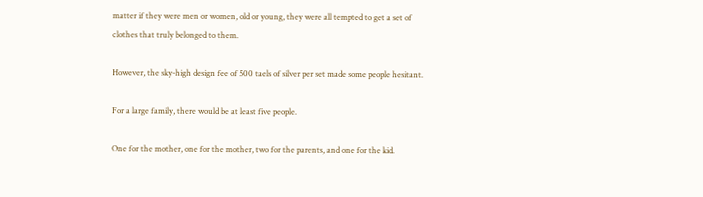matter if they were men or women, old or young, they were all tempted to get a set of clothes that truly belonged to them.

However, the sky-high design fee of 500 taels of silver per set made some people hesitant.

For a large family, there would be at least five people.

One for the mother, one for the mother, two for the parents, and one for the kid.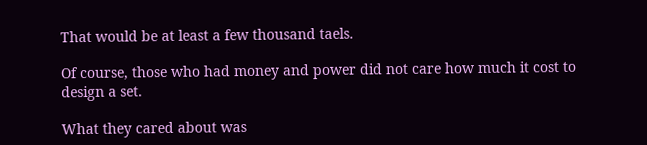That would be at least a few thousand taels.

Of course, those who had money and power did not care how much it cost to design a set.

What they cared about was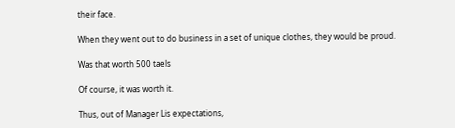their face.

When they went out to do business in a set of unique clothes, they would be proud.

Was that worth 500 taels

Of course, it was worth it.

Thus, out of Manager Lis expectations,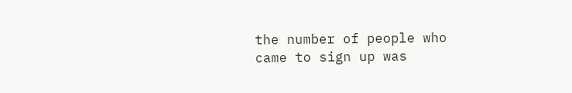the number of people who came to sign up was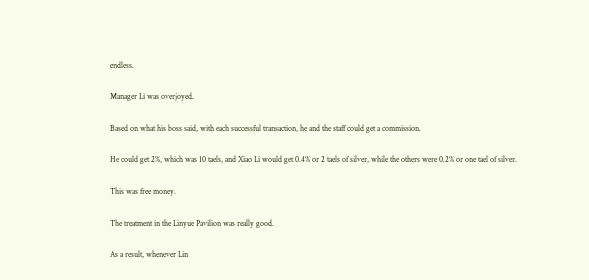endless.

Manager Li was overjoyed.

Based on what his boss said, with each successful transaction, he and the staff could get a commission.

He could get 2%, which was 10 taels, and Xiao Li would get 0.4% or 2 taels of silver, while the others were 0.2% or one tael of silver.

This was free money.

The treatment in the Linyue Pavilion was really good.

As a result, whenever Lin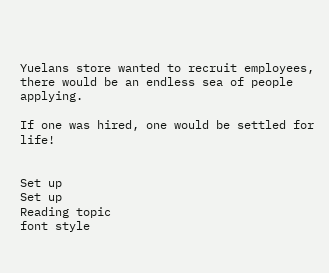Yuelans store wanted to recruit employees, there would be an endless sea of people applying.

If one was hired, one would be settled for life!


Set up
Set up
Reading topic
font style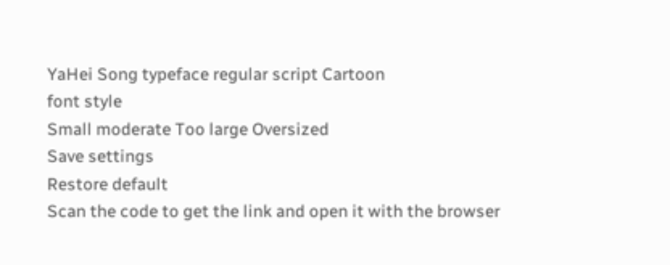YaHei Song typeface regular script Cartoon
font style
Small moderate Too large Oversized
Save settings
Restore default
Scan the code to get the link and open it with the browser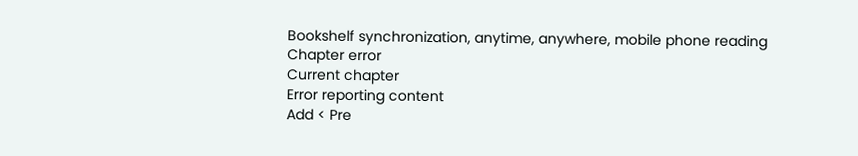Bookshelf synchronization, anytime, anywhere, mobile phone reading
Chapter error
Current chapter
Error reporting content
Add < Pre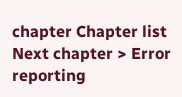chapter Chapter list Next chapter > Error reporting